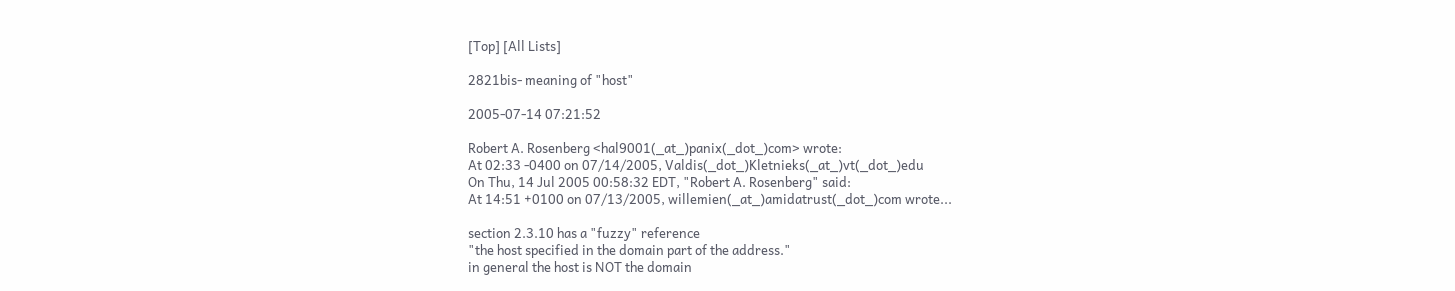[Top] [All Lists]

2821bis- meaning of "host"

2005-07-14 07:21:52

Robert A. Rosenberg <hal9001(_at_)panix(_dot_)com> wrote:
At 02:33 -0400 on 07/14/2005, Valdis(_dot_)Kletnieks(_at_)vt(_dot_)edu
On Thu, 14 Jul 2005 00:58:32 EDT, "Robert A. Rosenberg" said:
At 14:51 +0100 on 07/13/2005, willemien(_at_)amidatrust(_dot_)com wrote...

section 2.3.10 has a "fuzzy" reference
"the host specified in the domain part of the address."
in general the host is NOT the domain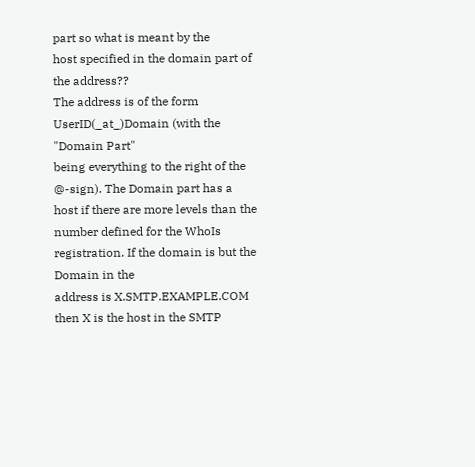part so what is meant by the
host specified in the domain part of the address??
The address is of the form UserID(_at_)Domain (with the "Domain Part"
being everything to the right of the @-sign). The Domain part has a
host if there are more levels than the number defined for the WhoIs
registration. If the domain is but the Domain in the
address is X.SMTP.EXAMPLE.COM then X is the host in the SMTP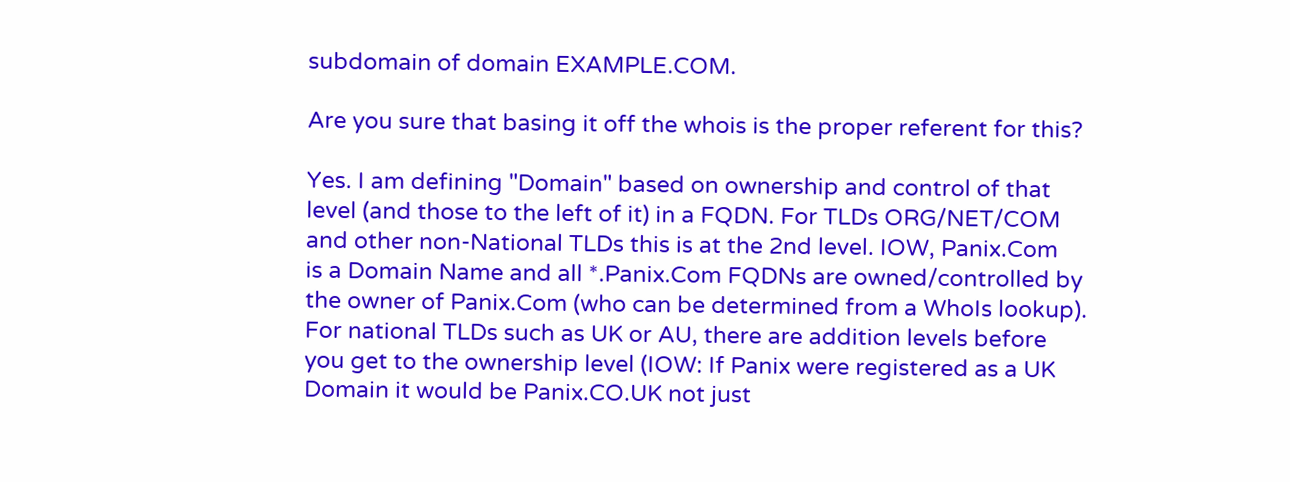subdomain of domain EXAMPLE.COM.

Are you sure that basing it off the whois is the proper referent for this?

Yes. I am defining "Domain" based on ownership and control of that
level (and those to the left of it) in a FQDN. For TLDs ORG/NET/COM
and other non-National TLDs this is at the 2nd level. IOW, Panix.Com
is a Domain Name and all *.Panix.Com FQDNs are owned/controlled by
the owner of Panix.Com (who can be determined from a WhoIs lookup).
For national TLDs such as UK or AU, there are addition levels before
you get to the ownership level (IOW: If Panix were registered as a UK
Domain it would be Panix.CO.UK not just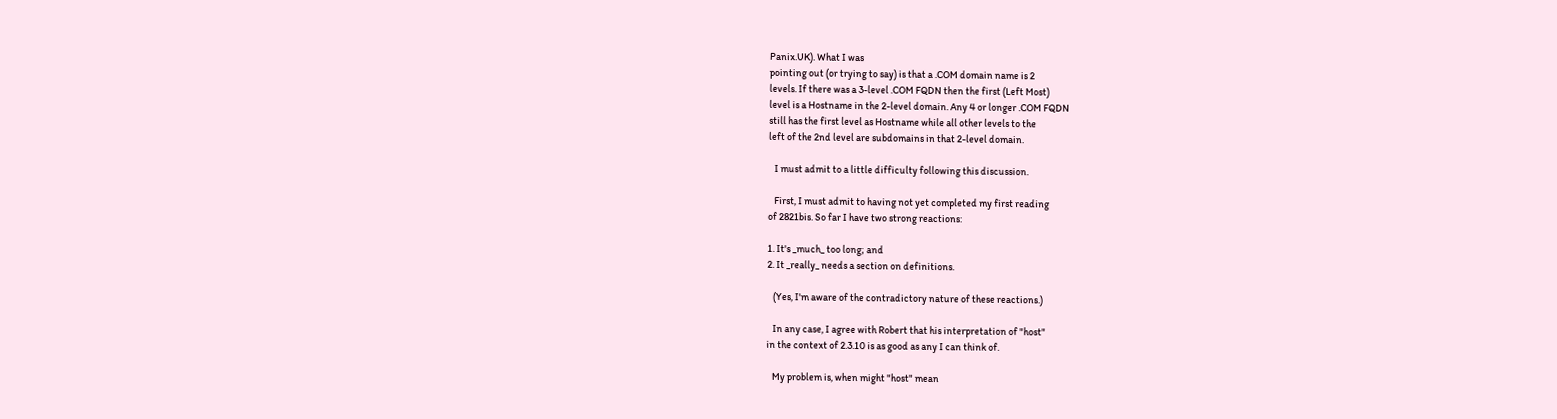Panix.UK). What I was
pointing out (or trying to say) is that a .COM domain name is 2
levels. If there was a 3-level .COM FQDN then the first (Left Most)
level is a Hostname in the 2-level domain. Any 4 or longer .COM FQDN
still has the first level as Hostname while all other levels to the
left of the 2nd level are subdomains in that 2-level domain.

   I must admit to a little difficulty following this discussion.

   First, I must admit to having not yet completed my first reading
of 2821bis. So far I have two strong reactions:

1. It's _much_ too long; and
2. It _really_ needs a section on definitions.

   (Yes, I'm aware of the contradictory nature of these reactions.)

   In any case, I agree with Robert that his interpretation of "host"
in the context of 2.3.10 is as good as any I can think of.

   My problem is, when might "host" mean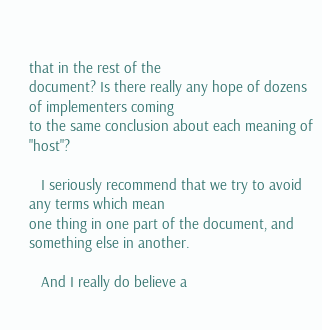that in the rest of the
document? Is there really any hope of dozens of implementers coming
to the same conclusion about each meaning of "host"?

   I seriously recommend that we try to avoid any terms which mean
one thing in one part of the document, and something else in another.

   And I really do believe a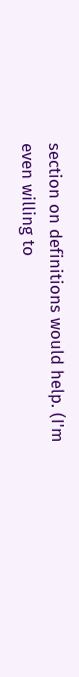section on definitions would help. (I'm
even willing to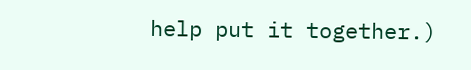help put it together.)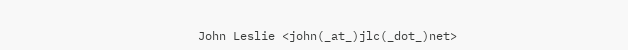John Leslie <john(_at_)jlc(_dot_)net>